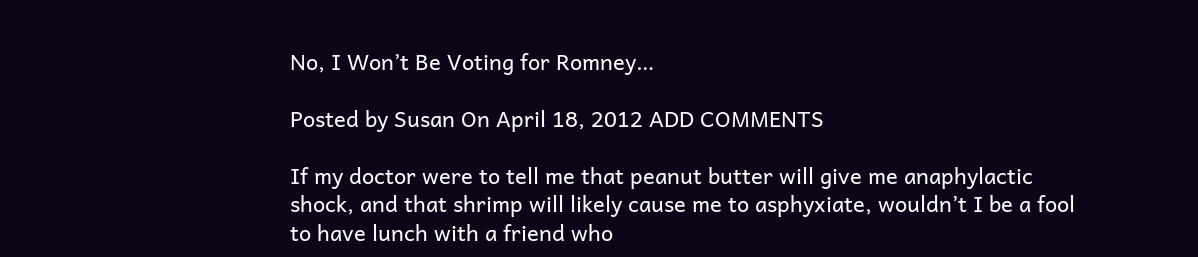No, I Won’t Be Voting for Romney…

Posted by Susan On April 18, 2012 ADD COMMENTS

If my doctor were to tell me that peanut butter will give me anaphylactic shock, and that shrimp will likely cause me to asphyxiate, wouldn’t I be a fool to have lunch with a friend who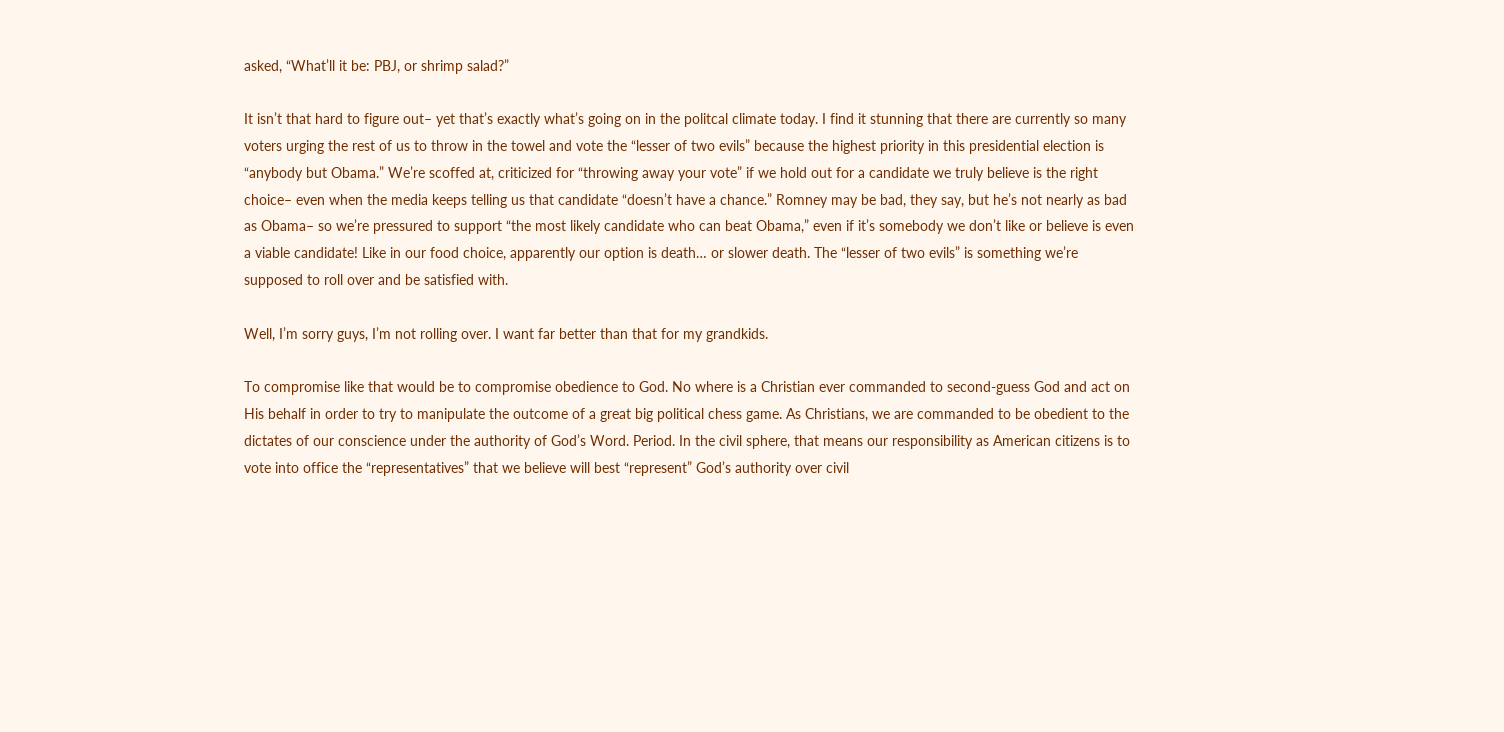asked, “What’ll it be: PBJ, or shrimp salad?”

It isn’t that hard to figure out– yet that’s exactly what’s going on in the politcal climate today. I find it stunning that there are currently so many voters urging the rest of us to throw in the towel and vote the “lesser of two evils” because the highest priority in this presidential election is “anybody but Obama.” We’re scoffed at, criticized for “throwing away your vote” if we hold out for a candidate we truly believe is the right choice– even when the media keeps telling us that candidate “doesn’t have a chance.” Romney may be bad, they say, but he’s not nearly as bad as Obama– so we’re pressured to support “the most likely candidate who can beat Obama,” even if it’s somebody we don’t like or believe is even a viable candidate! Like in our food choice, apparently our option is death… or slower death. The “lesser of two evils” is something we’re supposed to roll over and be satisfied with.

Well, I’m sorry guys, I’m not rolling over. I want far better than that for my grandkids.

To compromise like that would be to compromise obedience to God. No where is a Christian ever commanded to second-guess God and act on His behalf in order to try to manipulate the outcome of a great big political chess game. As Christians, we are commanded to be obedient to the dictates of our conscience under the authority of God’s Word. Period. In the civil sphere, that means our responsibility as American citizens is to vote into office the “representatives” that we believe will best “represent” God’s authority over civil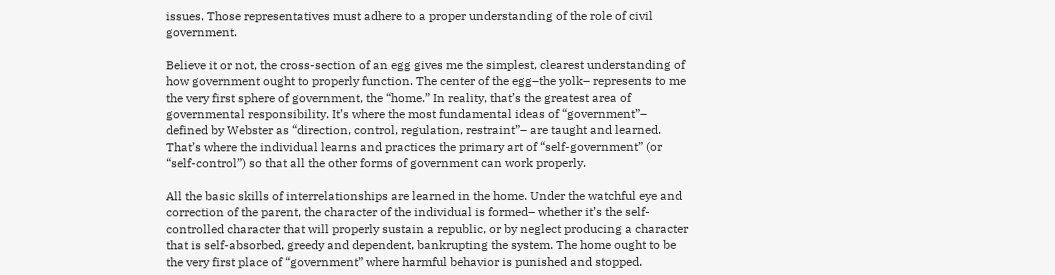issues. Those representatives must adhere to a proper understanding of the role of civil government.

Believe it or not, the cross-section of an egg gives me the simplest, clearest understanding of how government ought to properly function. The center of the egg–the yolk– represents to me the very first sphere of government, the “home.” In reality, that’s the greatest area of governmental responsibility. It’s where the most fundamental ideas of “government”– defined by Webster as “direction, control, regulation, restraint”– are taught and learned. That’s where the individual learns and practices the primary art of “self-government” (or “self-control”) so that all the other forms of government can work properly.

All the basic skills of interrelationships are learned in the home. Under the watchful eye and correction of the parent, the character of the individual is formed– whether it’s the self-controlled character that will properly sustain a republic, or by neglect producing a character that is self-absorbed, greedy and dependent, bankrupting the system. The home ought to be the very first place of “government” where harmful behavior is punished and stopped.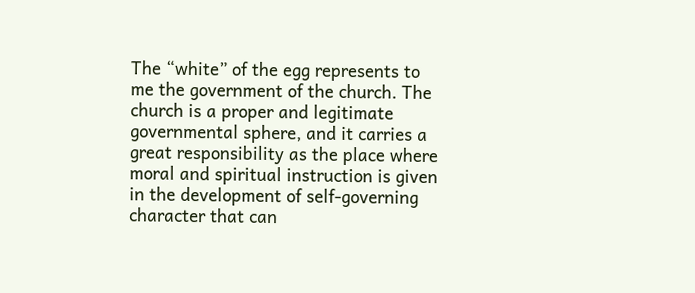The “white” of the egg represents to me the government of the church. The church is a proper and legitimate governmental sphere, and it carries a great responsibility as the place where moral and spiritual instruction is given in the development of self-governing character that can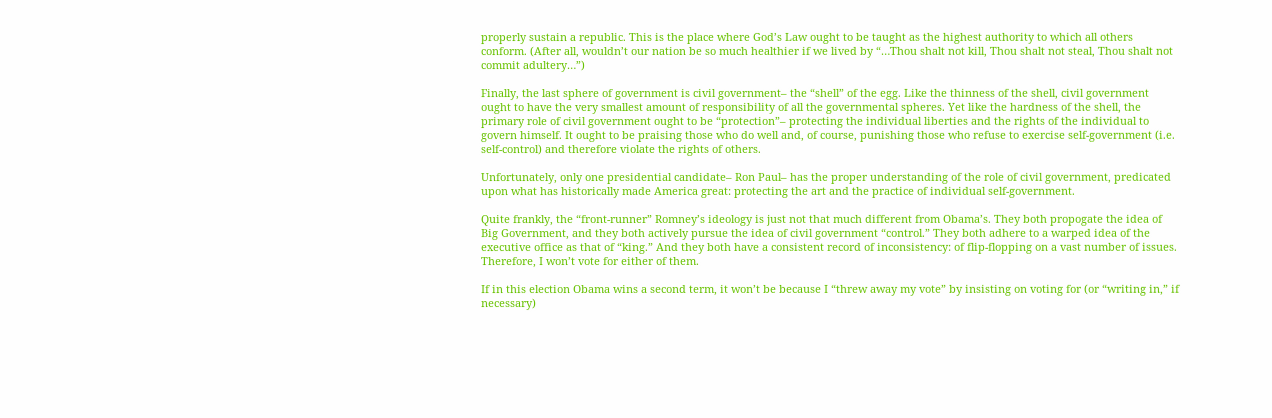properly sustain a republic. This is the place where God’s Law ought to be taught as the highest authority to which all others conform. (After all, wouldn’t our nation be so much healthier if we lived by “…Thou shalt not kill, Thou shalt not steal, Thou shalt not commit adultery…”)

Finally, the last sphere of government is civil government– the “shell” of the egg. Like the thinness of the shell, civil government ought to have the very smallest amount of responsibility of all the governmental spheres. Yet like the hardness of the shell, the primary role of civil government ought to be “protection”– protecting the individual liberties and the rights of the individual to govern himself. It ought to be praising those who do well and, of course, punishing those who refuse to exercise self-government (i.e. self-control) and therefore violate the rights of others.

Unfortunately, only one presidential candidate– Ron Paul– has the proper understanding of the role of civil government, predicated upon what has historically made America great: protecting the art and the practice of individual self-government.

Quite frankly, the “front-runner” Romney’s ideology is just not that much different from Obama’s. They both propogate the idea of Big Government, and they both actively pursue the idea of civil government “control.” They both adhere to a warped idea of the executive office as that of “king.” And they both have a consistent record of inconsistency: of flip-flopping on a vast number of issues. Therefore, I won’t vote for either of them.

If in this election Obama wins a second term, it won’t be because I “threw away my vote” by insisting on voting for (or “writing in,” if necessary)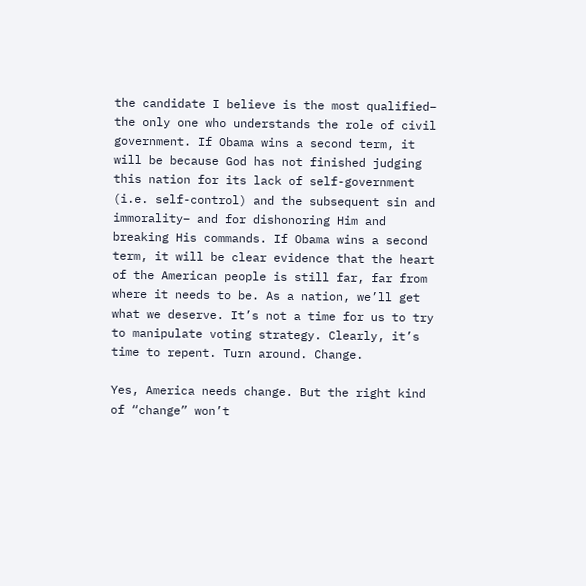the candidate I believe is the most qualified– the only one who understands the role of civil government. If Obama wins a second term, it will be because God has not finished judging this nation for its lack of self-government (i.e. self-control) and the subsequent sin and immorality– and for dishonoring Him and breaking His commands. If Obama wins a second term, it will be clear evidence that the heart of the American people is still far, far from where it needs to be. As a nation, we’ll get what we deserve. It’s not a time for us to try to manipulate voting strategy. Clearly, it’s time to repent. Turn around. Change.

Yes, America needs change. But the right kind of “change” won’t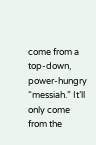come from a top-down, power-hungry “messiah.” It’ll only come from the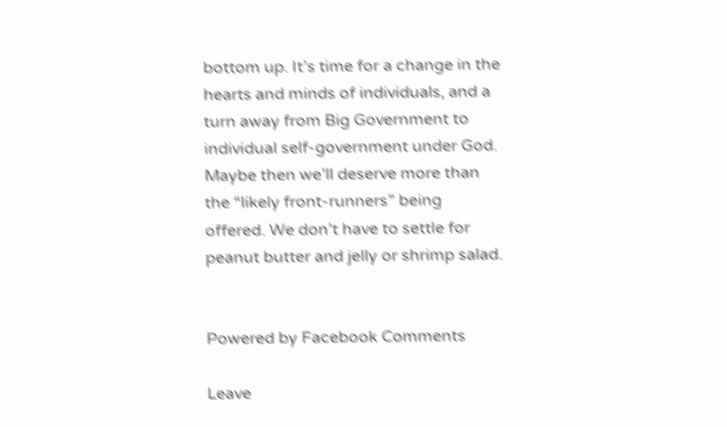bottom up. It’s time for a change in the hearts and minds of individuals, and a turn away from Big Government to individual self-government under God. Maybe then we’ll deserve more than the “likely front-runners” being offered. We don’t have to settle for peanut butter and jelly or shrimp salad.


Powered by Facebook Comments

Leave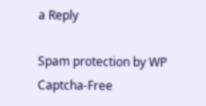a Reply

Spam protection by WP Captcha-Free